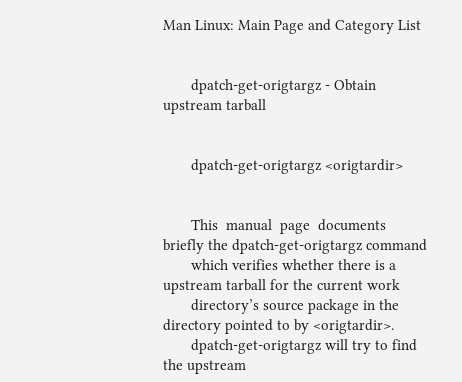Man Linux: Main Page and Category List


       dpatch-get-origtargz - Obtain upstream tarball


       dpatch-get-origtargz <origtardir>


       This  manual  page  documents  briefly the dpatch-get-origtargz command
       which verifies whether there is a upstream tarball for the current work
       directory’s source package in the directory pointed to by <origtardir>.
       dpatch-get-origtargz will try to find the upstream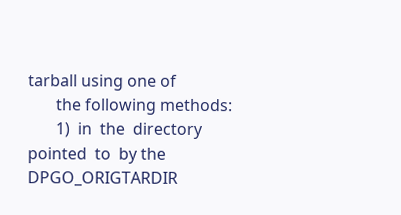tarball using one of
       the following methods:
       1)  in  the  directory  pointed  to  by the DPGO_ORIGTARDIR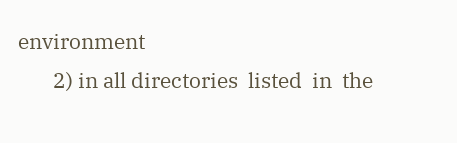environment
       2) in all directories  listed  in  the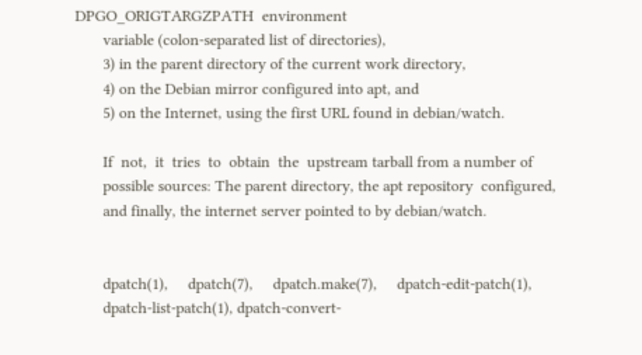DPGO_ORIGTARGZPATH  environment
       variable (colon-separated list of directories),
       3) in the parent directory of the current work directory,
       4) on the Debian mirror configured into apt, and
       5) on the Internet, using the first URL found in debian/watch.

       If  not,  it  tries  to  obtain  the  upstream tarball from a number of
       possible sources: The parent directory, the apt repository  configured,
       and finally, the internet server pointed to by debian/watch.


       dpatch(1),     dpatch(7),     dpatch.make(7),     dpatch-edit-patch(1),
       dpatch-list-patch(1), dpatch-convert-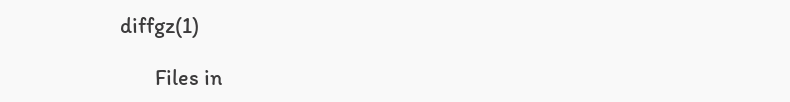diffgz(1)

       Files in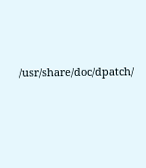/usr/share/doc/dpatch/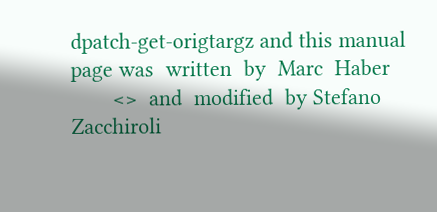dpatch-get-origtargz and this manual page was  written  by  Marc  Haber
       <>  and  modified  by Stefano Zacchiroli